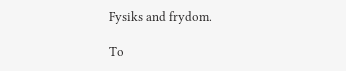Fysiks and frydom.

To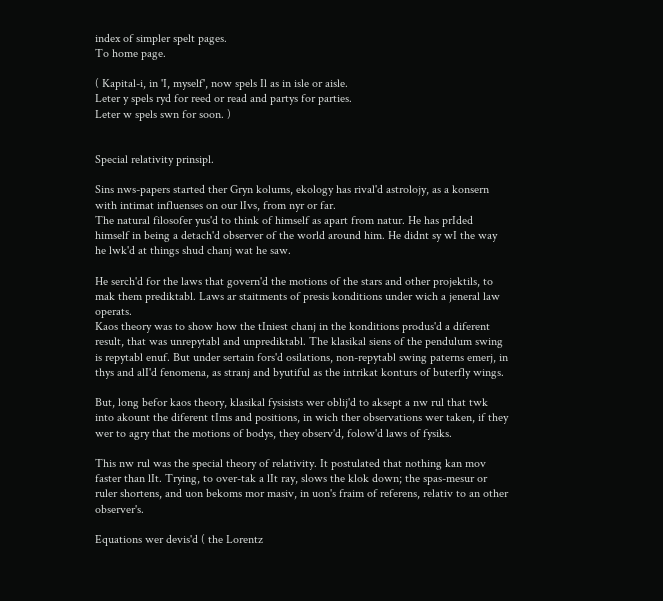index of simpler spelt pages.
To home page.

( Kapital-i, in 'I, myself', now spels Il as in isle or aisle.
Leter y spels ryd for reed or read and partys for parties.
Leter w spels swn for soon. )


Special relativity prinsipl.

Sins nws-papers started ther Gryn kolums, ekology has rival'd astrolojy, as a konsern with intimat influenses on our lIvs, from nyr or far.
The natural filosofer yus'd to think of himself as apart from natur. He has prIded himself in being a detach'd observer of the world around him. He didnt sy wI the way he lwk'd at things shud chanj wat he saw.

He serch'd for the laws that govern'd the motions of the stars and other projektils, to mak them prediktabl. Laws ar staitments of presis konditions under wich a jeneral law operats.
Kaos theory was to show how the tIniest chanj in the konditions produs'd a diferent result, that was unrepytabl and unprediktabl. The klasikal siens of the pendulum swing is repytabl enuf. But under sertain fors'd osilations, non-repytabl swing paterns emerj, in thys and alI'd fenomena, as stranj and byutiful as the intrikat konturs of buterfly wings.

But, long befor kaos theory, klasikal fysisists wer oblij'd to aksept a nw rul that twk into akount the diferent tIms and positions, in wich ther observations wer taken, if they wer to agry that the motions of bodys, they observ'd, folow'd laws of fysiks.

This nw rul was the special theory of relativity. It postulated that nothing kan mov faster than lIt. Trying, to over-tak a lIt ray, slows the klok down; the spas-mesur or ruler shortens, and uon bekoms mor masiv, in uon's fraim of referens, relativ to an other observer's.

Equations wer devis'd ( the Lorentz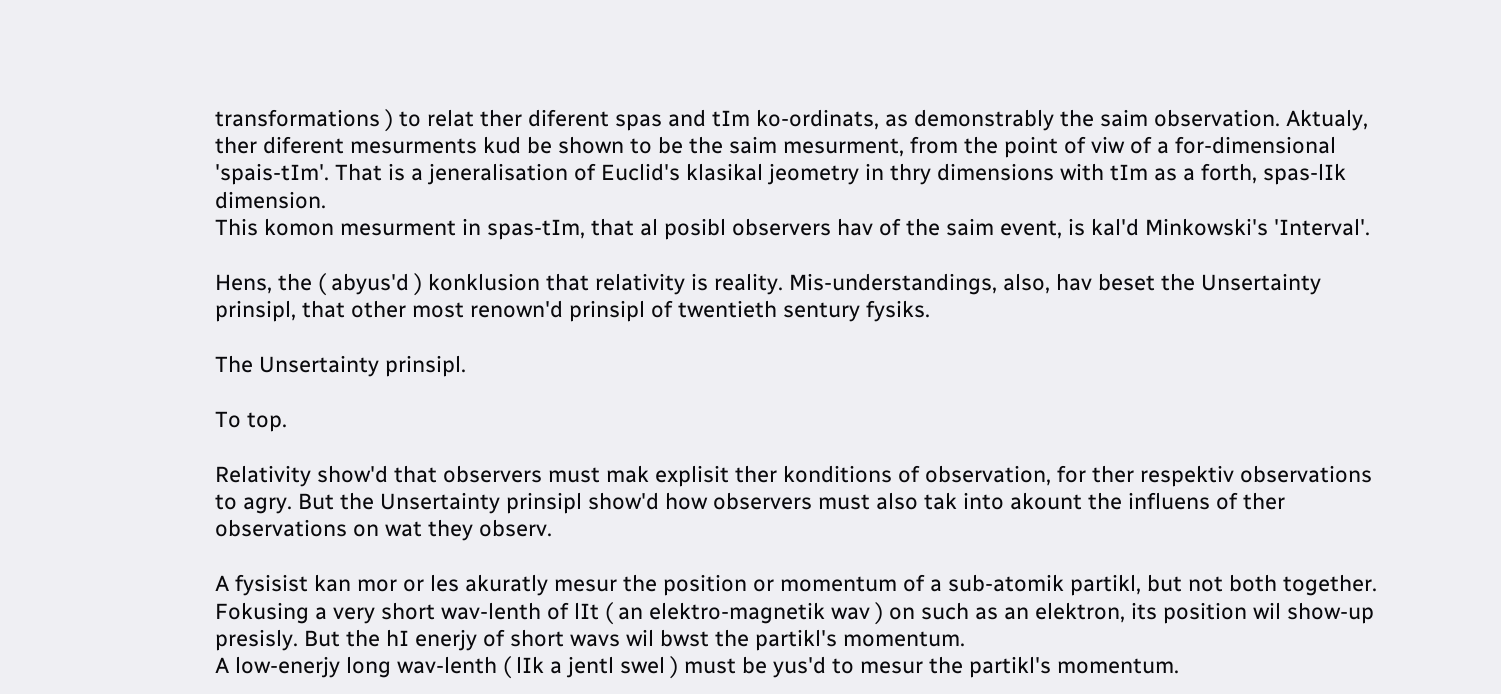transformations ) to relat ther diferent spas and tIm ko-ordinats, as demonstrably the saim observation. Aktualy, ther diferent mesurments kud be shown to be the saim mesurment, from the point of viw of a for-dimensional 'spais-tIm'. That is a jeneralisation of Euclid's klasikal jeometry in thry dimensions with tIm as a forth, spas-lIk dimension.
This komon mesurment in spas-tIm, that al posibl observers hav of the saim event, is kal'd Minkowski's 'Interval'.

Hens, the ( abyus'd ) konklusion that relativity is reality. Mis-understandings, also, hav beset the Unsertainty prinsipl, that other most renown'd prinsipl of twentieth sentury fysiks.

The Unsertainty prinsipl.

To top.

Relativity show'd that observers must mak explisit ther konditions of observation, for ther respektiv observations to agry. But the Unsertainty prinsipl show'd how observers must also tak into akount the influens of ther observations on wat they observ.

A fysisist kan mor or les akuratly mesur the position or momentum of a sub-atomik partikl, but not both together. Fokusing a very short wav-lenth of lIt ( an elektro-magnetik wav ) on such as an elektron, its position wil show-up presisly. But the hI enerjy of short wavs wil bwst the partikl's momentum.
A low-enerjy long wav-lenth ( lIk a jentl swel ) must be yus'd to mesur the partikl's momentum.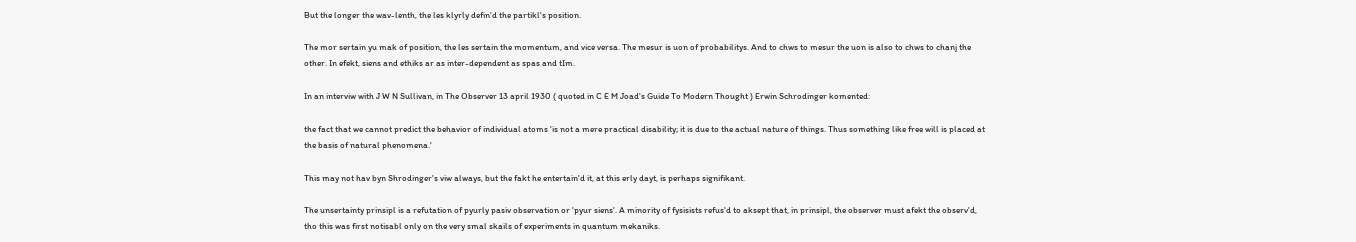But the longer the wav-lenth, the les klyrly defin'd the partikl's position.

The mor sertain yu mak of position, the les sertain the momentum, and vice versa. The mesur is uon of probabilitys. And to chws to mesur the uon is also to chws to chanj the other. In efekt, siens and ethiks ar as inter-dependent as spas and tIm.

In an interviw with J W N Sullivan, in The Observer 13 april 1930 ( quoted in C E M Joad's Guide To Modern Thought ) Erwin Schrodinger komented:

the fact that we cannot predict the behavior of individual atoms 'is not a mere practical disability; it is due to the actual nature of things. Thus something like free will is placed at the basis of natural phenomena.'

This may not hav byn Shrodinger's viw always, but the fakt he entertain'd it, at this erly dayt, is perhaps signifikant.

The unsertainty prinsipl is a refutation of pyurly pasiv observation or 'pyur siens'. A minority of fysisists refus'd to aksept that, in prinsipl, the observer must afekt the observ'd, tho this was first notisabl only on the very smal skails of experiments in quantum mekaniks.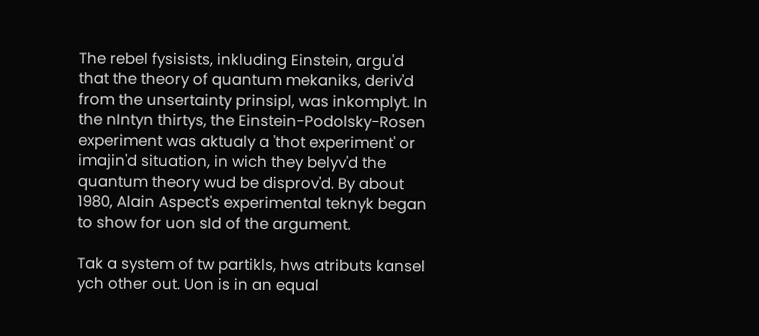The rebel fysisists, inkluding Einstein, argu'd that the theory of quantum mekaniks, deriv'd from the unsertainty prinsipl, was inkomplyt. In the nIntyn thirtys, the Einstein-Podolsky-Rosen experiment was aktualy a 'thot experiment' or imajin'd situation, in wich they belyv'd the quantum theory wud be disprov'd. By about 1980, Alain Aspect's experimental teknyk began to show for uon sId of the argument.

Tak a system of tw partikls, hws atributs kansel ych other out. Uon is in an equal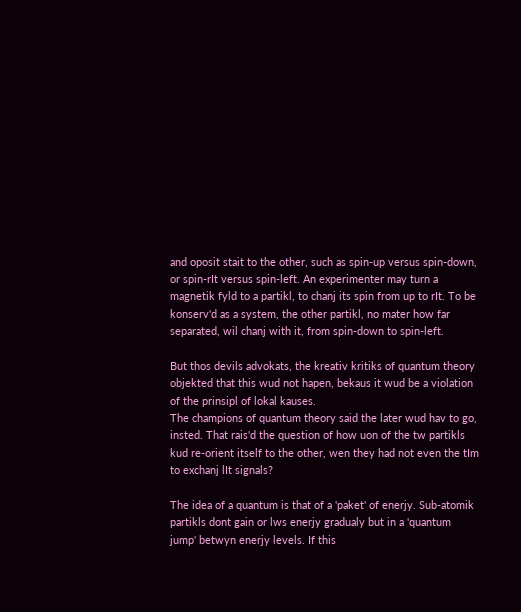and oposit stait to the other, such as spin-up versus spin-down, or spin-rIt versus spin-left. An experimenter may turn a magnetik fyld to a partikl, to chanj its spin from up to rIt. To be konserv'd as a system, the other partikl, no mater how far separated, wil chanj with it, from spin-down to spin-left.

But thos devils advokats, the kreativ kritiks of quantum theory objekted that this wud not hapen, bekaus it wud be a violation of the prinsipl of lokal kauses.
The champions of quantum theory said the later wud hav to go, insted. That rais'd the question of how uon of the tw partikls kud re-orient itself to the other, wen they had not even the tIm to exchanj lIt signals?

The idea of a quantum is that of a 'paket' of enerjy. Sub-atomik partikls dont gain or lws enerjy gradualy but in a 'quantum jump' betwyn enerjy levels. If this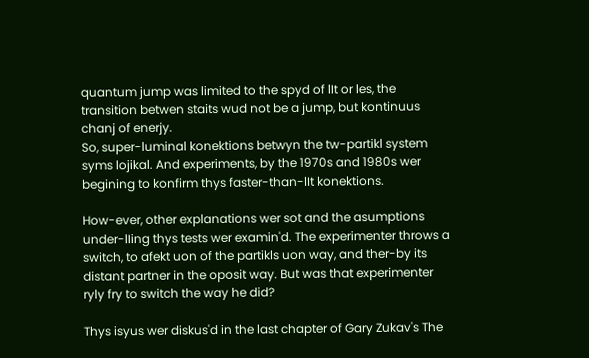quantum jump was limited to the spyd of lIt or les, the transition betwen staits wud not be a jump, but kontinuus chanj of enerjy.
So, super-luminal konektions betwyn the tw-partikl system syms lojikal. And experiments, by the 1970s and 1980s wer begining to konfirm thys faster-than-lIt konektions.

How-ever, other explanations wer sot and the asumptions under-lIing thys tests wer examin'd. The experimenter throws a switch, to afekt uon of the partikls uon way, and ther-by its distant partner in the oposit way. But was that experimenter ryly fry to switch the way he did?

Thys isyus wer diskus'd in the last chapter of Gary Zukav's The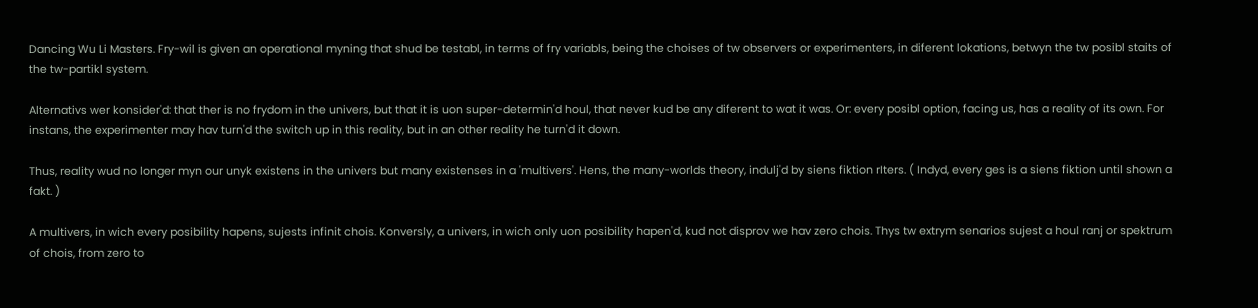Dancing Wu Li Masters. Fry-wil is given an operational myning that shud be testabl, in terms of fry variabls, being the choises of tw observers or experimenters, in diferent lokations, betwyn the tw posibl staits of the tw-partikl system.

Alternativs wer konsider'd: that ther is no frydom in the univers, but that it is uon super-determin'd houl, that never kud be any diferent to wat it was. Or: every posibl option, facing us, has a reality of its own. For instans, the experimenter may hav turn'd the switch up in this reality, but in an other reality he turn'd it down.

Thus, reality wud no longer myn our unyk existens in the univers but many existenses in a 'multivers'. Hens, the many-worlds theory, indulj'd by siens fiktion rIters. ( Indyd, every ges is a siens fiktion until shown a fakt. )

A multivers, in wich every posibility hapens, sujests infinit chois. Konversly, a univers, in wich only uon posibility hapen'd, kud not disprov we hav zero chois. Thys tw extrym senarios sujest a houl ranj or spektrum of chois, from zero to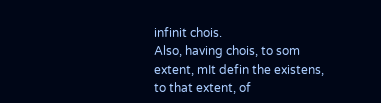infinit chois.
Also, having chois, to som extent, mIt defin the existens, to that extent, of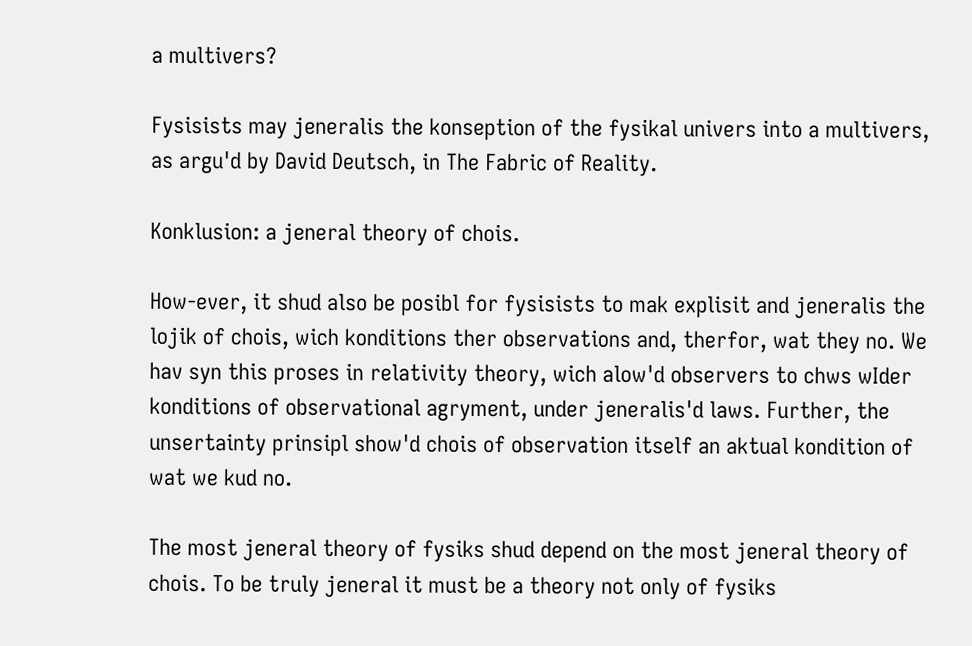a multivers?

Fysisists may jeneralis the konseption of the fysikal univers into a multivers, as argu'd by David Deutsch, in The Fabric of Reality.

Konklusion: a jeneral theory of chois.

How-ever, it shud also be posibl for fysisists to mak explisit and jeneralis the lojik of chois, wich konditions ther observations and, therfor, wat they no. We hav syn this proses in relativity theory, wich alow'd observers to chws wIder konditions of observational agryment, under jeneralis'd laws. Further, the unsertainty prinsipl show'd chois of observation itself an aktual kondition of wat we kud no.

The most jeneral theory of fysiks shud depend on the most jeneral theory of chois. To be truly jeneral it must be a theory not only of fysiks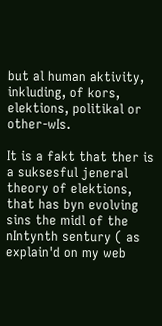but al human aktivity, inkluding, of kors, elektions, politikal or other-wIs.

It is a fakt that ther is a suksesful jeneral theory of elektions, that has byn evolving sins the midl of the nIntynth sentury ( as explain'd on my web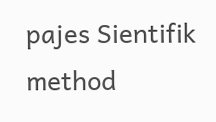pajes Sientifik method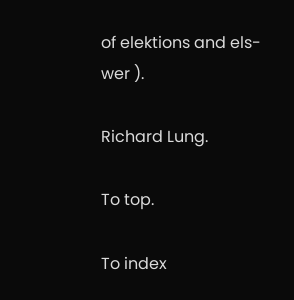of elektions and els-wer ).

Richard Lung.

To top.

To index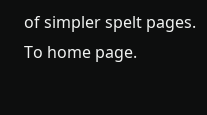of simpler spelt pages.
To home page.